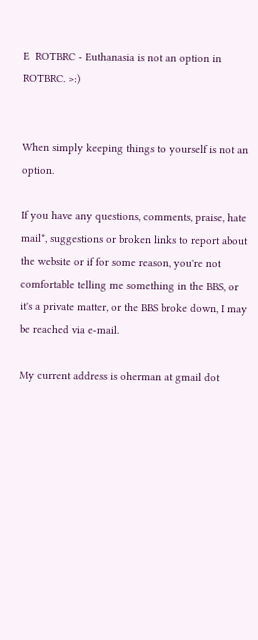E  ROTBRC - Euthanasia is not an option in ROTBRC. >:)


When simply keeping things to yourself is not an option.

If you have any questions, comments, praise, hate mail*, suggestions or broken links to report about the website or if for some reason, you're not comfortable telling me something in the BBS, or it's a private matter, or the BBS broke down, I may be reached via e-mail.

My current address is oherman at gmail dot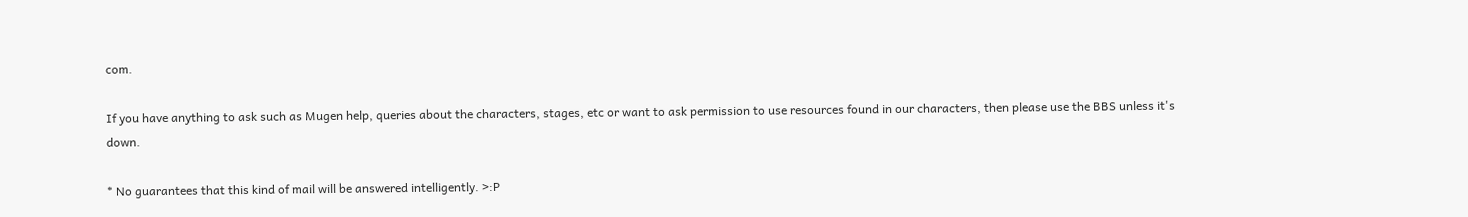com.

If you have anything to ask such as Mugen help, queries about the characters, stages, etc or want to ask permission to use resources found in our characters, then please use the BBS unless it's down.

* No guarantees that this kind of mail will be answered intelligently. >:P